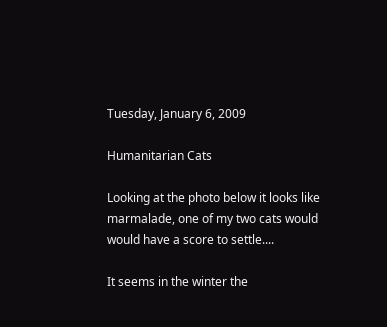Tuesday, January 6, 2009

Humanitarian Cats

Looking at the photo below it looks like marmalade, one of my two cats would would have a score to settle....

It seems in the winter the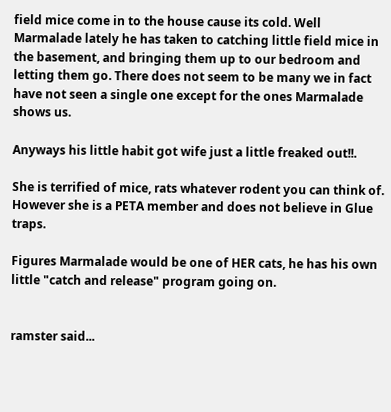field mice come in to the house cause its cold. Well Marmalade lately he has taken to catching little field mice in the basement, and bringing them up to our bedroom and letting them go. There does not seem to be many we in fact have not seen a single one except for the ones Marmalade shows us.

Anyways his little habit got wife just a little freaked out!!.

She is terrified of mice, rats whatever rodent you can think of. However she is a PETA member and does not believe in Glue traps.

Figures Marmalade would be one of HER cats, he has his own little "catch and release" program going on.


ramster said...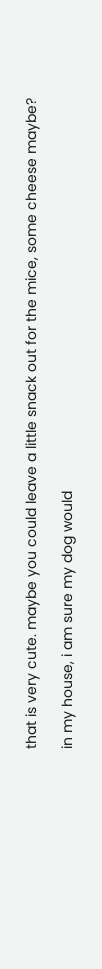that is very cute. maybe you could leave a little snack out for the mice, some cheese maybe?

in my house, i am sure my dog would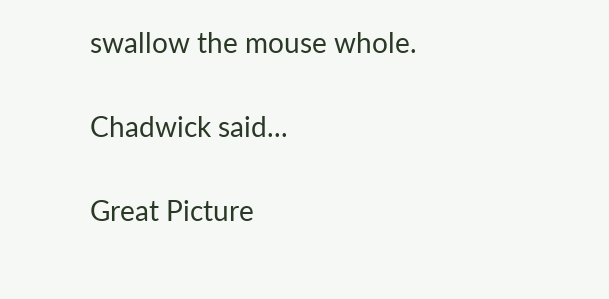swallow the mouse whole.

Chadwick said...

Great Picture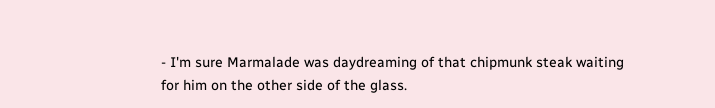- I'm sure Marmalade was daydreaming of that chipmunk steak waiting for him on the other side of the glass.